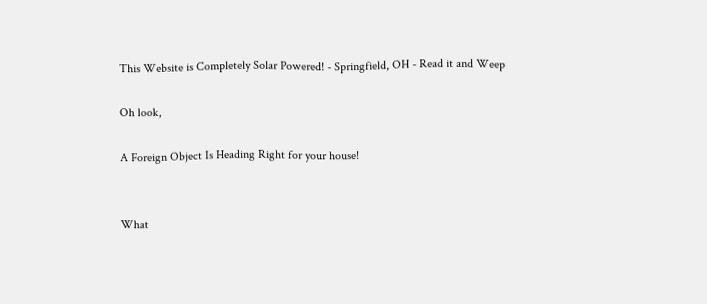This Website is Completely Solar Powered! - Springfield, OH - Read it and Weep

Oh look,

A Foreign Object Is Heading Right for your house!


What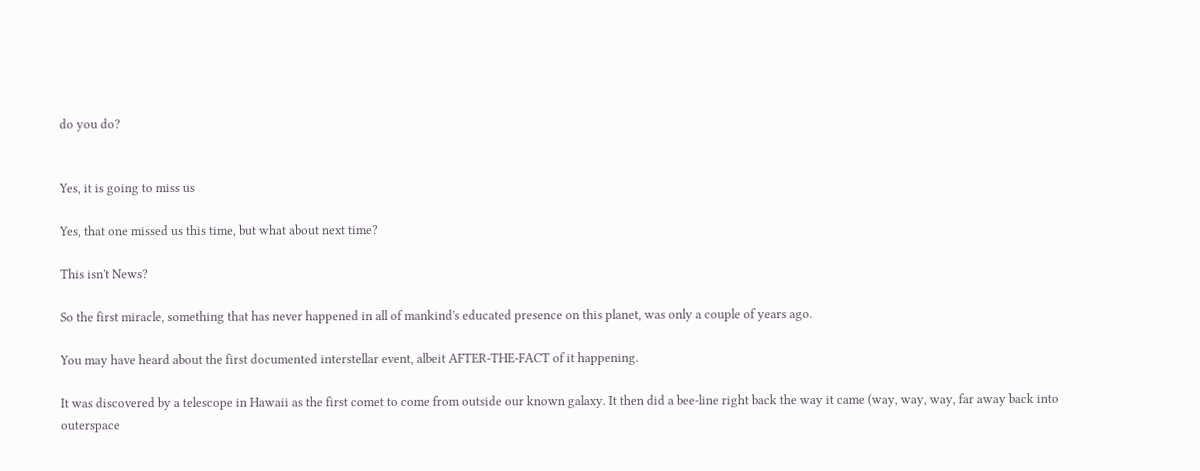do you do?


Yes, it is going to miss us

Yes, that one missed us this time, but what about next time?

This isn't News?

So the first miracle, something that has never happened in all of mankind's educated presence on this planet, was only a couple of years ago.

You may have heard about the first documented interstellar event, albeit AFTER-THE-FACT of it happening.

It was discovered by a telescope in Hawaii as the first comet to come from outside our known galaxy. It then did a bee-line right back the way it came (way, way, way, far away back into outerspace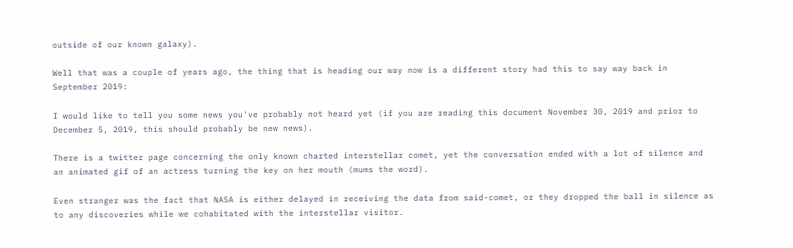outside of our known galaxy).

Well that was a couple of years ago, the thing that is heading our way now is a different story had this to say way back in September 2019:

I would like to tell you some news you've probably not heard yet (if you are reading this document November 30, 2019 and prior to December 5, 2019, this should probably be new news).

There is a twitter page concerning the only known charted interstellar comet, yet the conversation ended with a lot of silence and an animated gif of an actress turning the key on her mouth (mums the word).

Even stranger was the fact that NASA is either delayed in receiving the data from said-comet, or they dropped the ball in silence as to any discoveries while we cohabitated with the interstellar visitor.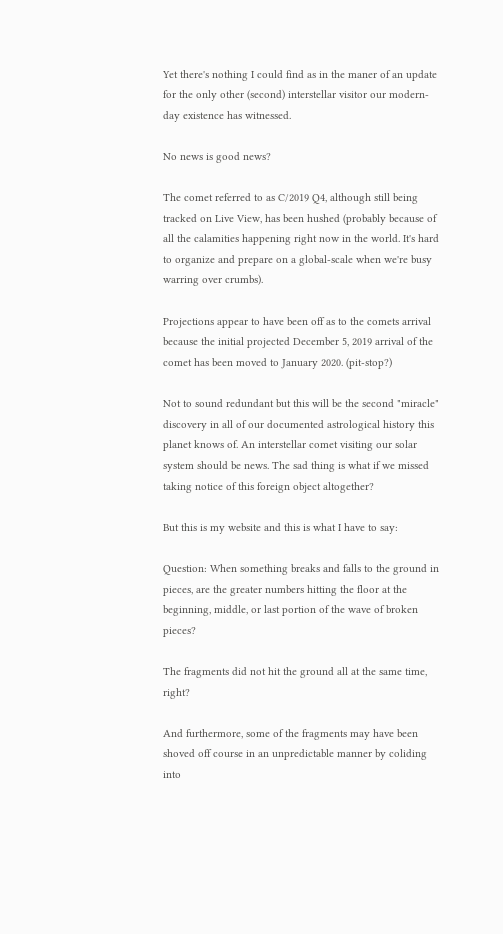Yet there's nothing I could find as in the maner of an update for the only other (second) interstellar visitor our modern-day existence has witnessed.

No news is good news?

The comet referred to as C/2019 Q4, although still being tracked on Live View, has been hushed (probably because of all the calamities happening right now in the world. It's hard to organize and prepare on a global-scale when we're busy warring over crumbs).

Projections appear to have been off as to the comets arrival because the initial projected December 5, 2019 arrival of the comet has been moved to January 2020. (pit-stop?)

Not to sound redundant but this will be the second "miracle" discovery in all of our documented astrological history this planet knows of. An interstellar comet visiting our solar system should be news. The sad thing is what if we missed taking notice of this foreign object altogether?

But this is my website and this is what I have to say:

Question: When something breaks and falls to the ground in pieces, are the greater numbers hitting the floor at the beginning, middle, or last portion of the wave of broken pieces?

The fragments did not hit the ground all at the same time, right?

And furthermore, some of the fragments may have been shoved off course in an unpredictable manner by coliding into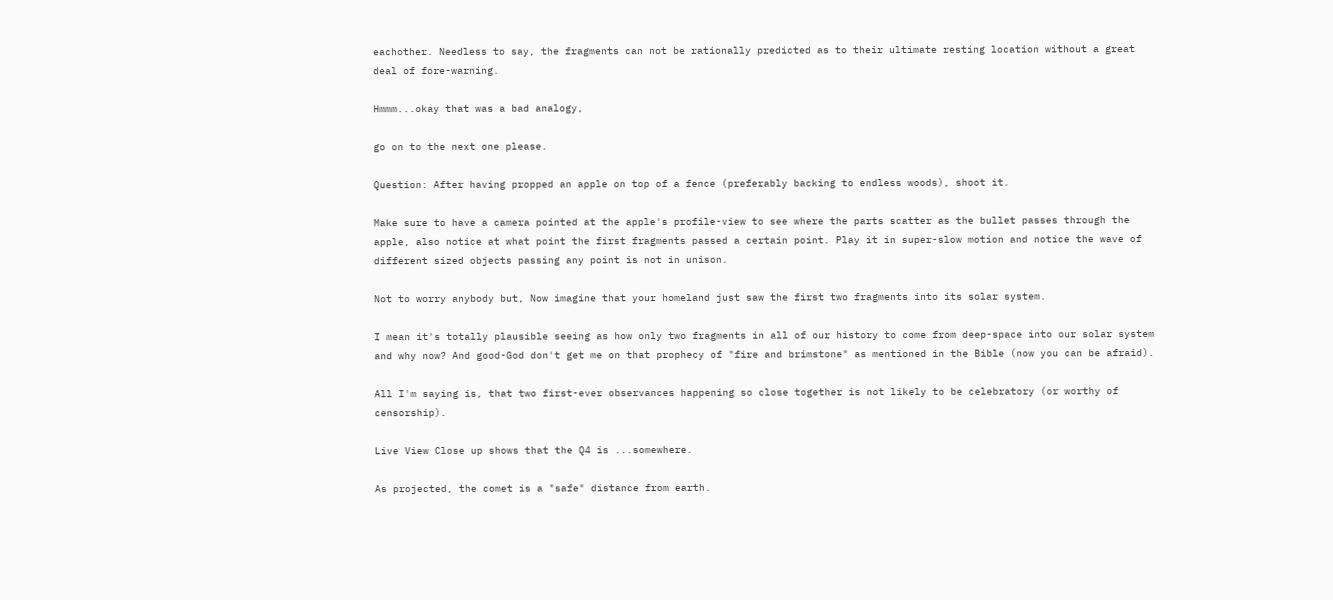eachother. Needless to say, the fragments can not be rationally predicted as to their ultimate resting location without a great deal of fore-warning.

Hmmm...okay that was a bad analogy,

go on to the next one please.

Question: After having propped an apple on top of a fence (preferably backing to endless woods), shoot it.

Make sure to have a camera pointed at the apple's profile-view to see where the parts scatter as the bullet passes through the apple, also notice at what point the first fragments passed a certain point. Play it in super-slow motion and notice the wave of different sized objects passing any point is not in unison.

Not to worry anybody but, Now imagine that your homeland just saw the first two fragments into its solar system.

I mean it's totally plausible seeing as how only two fragments in all of our history to come from deep-space into our solar system and why now? And good-God don't get me on that prophecy of "fire and brimstone" as mentioned in the Bible (now you can be afraid).

All I'm saying is, that two first-ever observances happening so close together is not likely to be celebratory (or worthy of censorship).

Live View Close up shows that the Q4 is ...somewhere.

As projected, the comet is a "safe" distance from earth.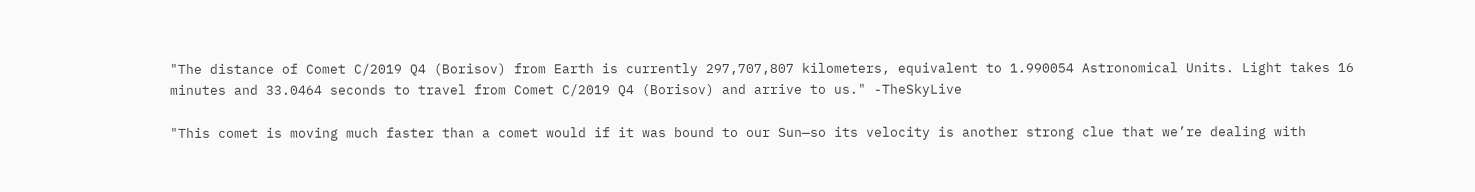"The distance of Comet C/2019 Q4 (Borisov) from Earth is currently 297,707,807 kilometers, equivalent to 1.990054 Astronomical Units. Light takes 16 minutes and 33.0464 seconds to travel from Comet C/2019 Q4 (Borisov) and arrive to us." -TheSkyLive

"This comet is moving much faster than a comet would if it was bound to our Sun—so its velocity is another strong clue that we’re dealing with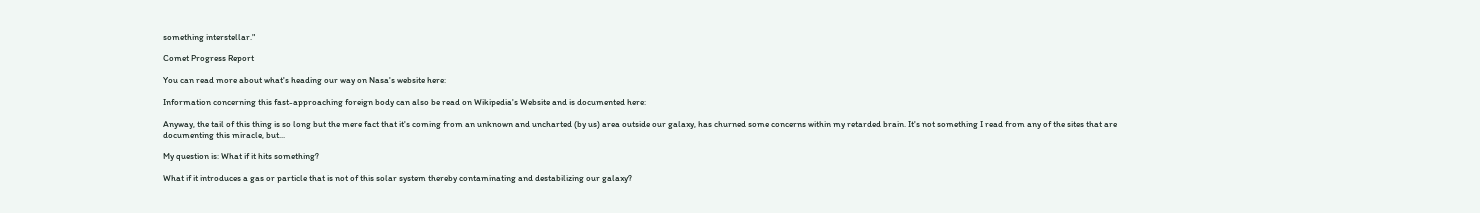something interstellar."

Comet Progress Report

You can read more about what's heading our way on Nasa's website here:

Information concerning this fast-approaching foreign body can also be read on Wikipedia's Website and is documented here:

Anyway, the tail of this thing is so long but the mere fact that it's coming from an unknown and uncharted (by us) area outside our galaxy, has churned some concerns within my retarded brain. It's not something I read from any of the sites that are documenting this miracle, but...

My question is: What if it hits something?

What if it introduces a gas or particle that is not of this solar system thereby contaminating and destabilizing our galaxy?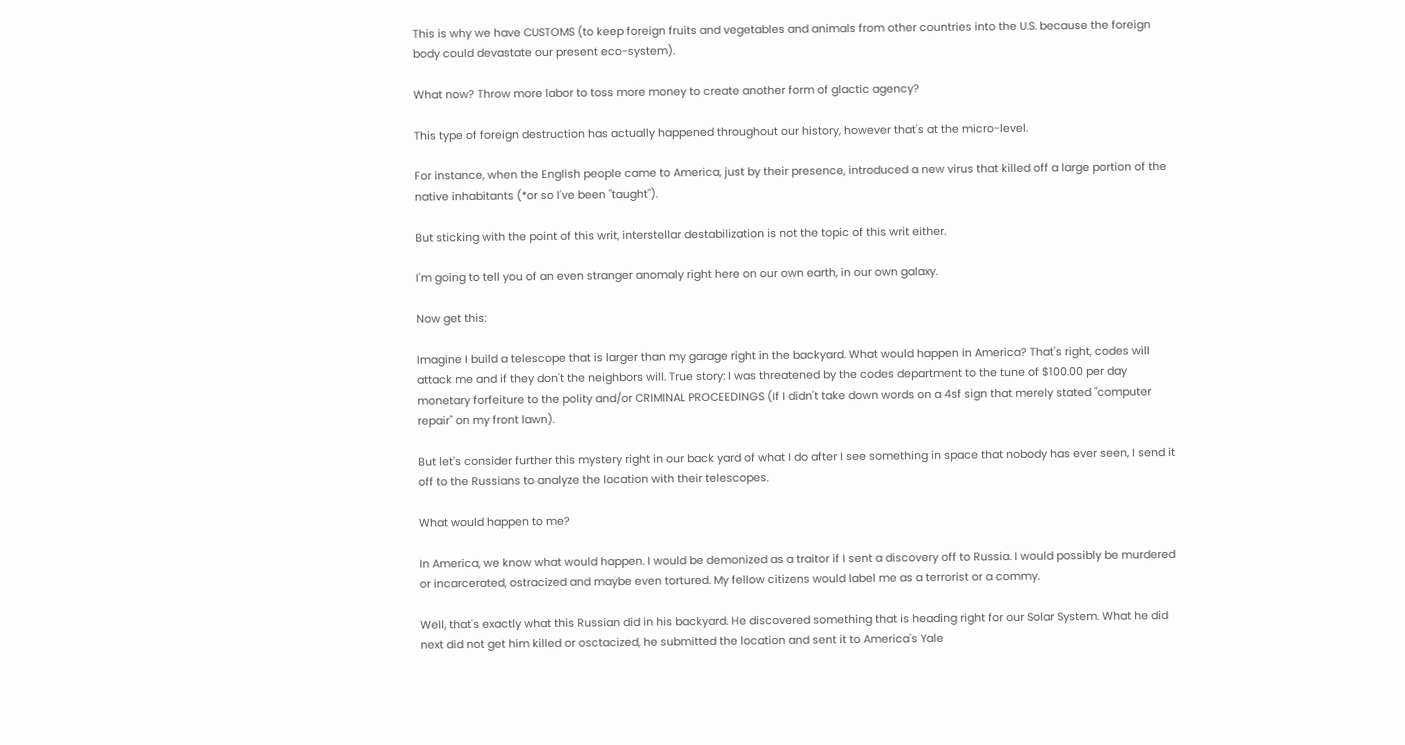This is why we have CUSTOMS (to keep foreign fruits and vegetables and animals from other countries into the U.S. because the foreign body could devastate our present eco-system).

What now? Throw more labor to toss more money to create another form of glactic agency?

This type of foreign destruction has actually happened throughout our history, however that's at the micro-level.

For instance, when the English people came to America, just by their presence, introduced a new virus that killed off a large portion of the native inhabitants (*or so I've been "taught").

But sticking with the point of this writ, interstellar destabilization is not the topic of this writ either.

I'm going to tell you of an even stranger anomaly right here on our own earth, in our own galaxy.

Now get this:

Imagine I build a telescope that is larger than my garage right in the backyard. What would happen in America? That's right, codes will attack me and if they don't the neighbors will. True story: I was threatened by the codes department to the tune of $100.00 per day monetary forfeiture to the polity and/or CRIMINAL PROCEEDINGS (If I didn't take down words on a 4sf sign that merely stated "computer repair" on my front lawn).

But let's consider further this mystery right in our back yard of what I do after I see something in space that nobody has ever seen, I send it off to the Russians to analyze the location with their telescopes.

What would happen to me?

In America, we know what would happen. I would be demonized as a traitor if I sent a discovery off to Russia. I would possibly be murdered or incarcerated, ostracized and maybe even tortured. My fellow citizens would label me as a terrorist or a commy.

Well, that's exactly what this Russian did in his backyard. He discovered something that is heading right for our Solar System. What he did next did not get him killed or osctacized, he submitted the location and sent it to America's Yale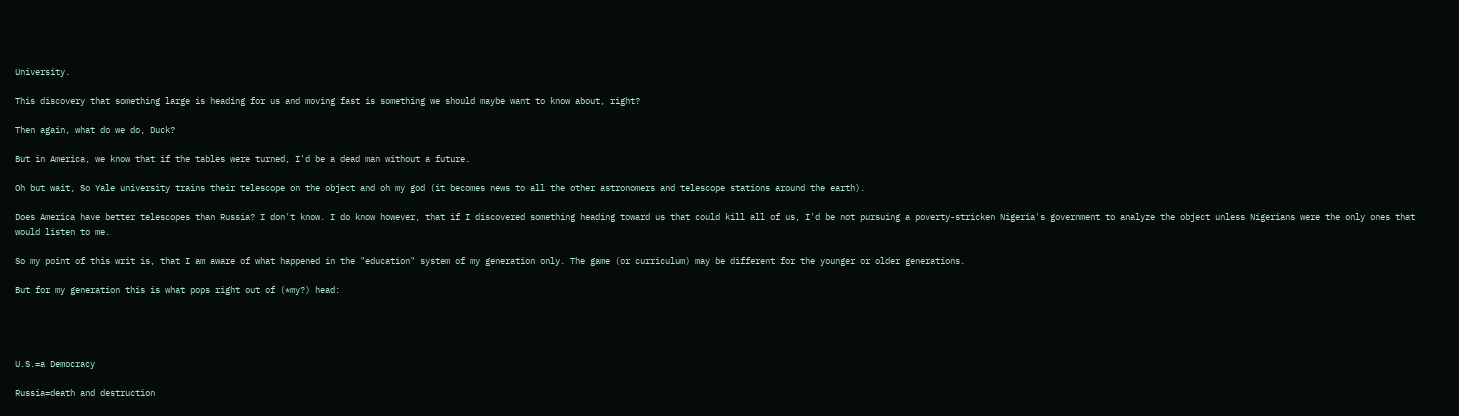University.

This discovery that something large is heading for us and moving fast is something we should maybe want to know about, right?

Then again, what do we do, Duck?

But in America, we know that if the tables were turned, I'd be a dead man without a future.

Oh but wait, So Yale university trains their telescope on the object and oh my god (it becomes news to all the other astronomers and telescope stations around the earth).

Does America have better telescopes than Russia? I don't know. I do know however, that if I discovered something heading toward us that could kill all of us, I'd be not pursuing a poverty-stricken Nigeria's government to analyze the object unless Nigerians were the only ones that would listen to me.

So my point of this writ is, that I am aware of what happened in the "education" system of my generation only. The game (or curriculum) may be different for the younger or older generations.

But for my generation this is what pops right out of (*my?) head:




U.S.=a Democracy

Russia=death and destruction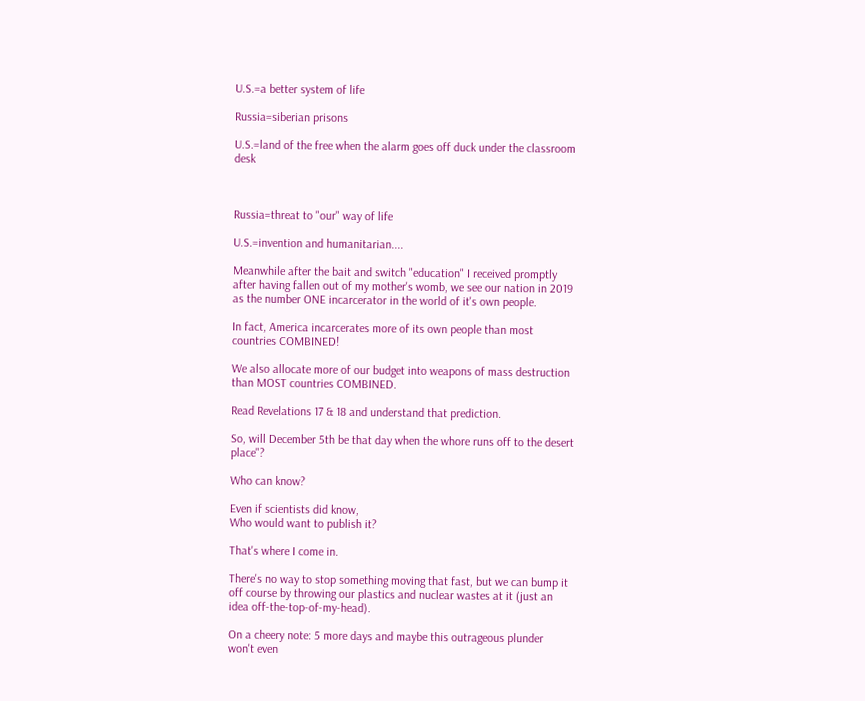U.S.=a better system of life

Russia=siberian prisons

U.S.=land of the free when the alarm goes off duck under the classroom desk



Russia=threat to "our" way of life

U.S.=invention and humanitarian....

Meanwhile after the bait and switch "education" I received promptly after having fallen out of my mother's womb, we see our nation in 2019 as the number ONE incarcerator in the world of it's own people.

In fact, America incarcerates more of its own people than most countries COMBINED!

We also allocate more of our budget into weapons of mass destruction than MOST countries COMBINED.

Read Revelations 17 & 18 and understand that prediction.

So, will December 5th be that day when the whore runs off to the desert place"?

Who can know?

Even if scientists did know,
Who would want to publish it?

That's where I come in.

There's no way to stop something moving that fast, but we can bump it off course by throwing our plastics and nuclear wastes at it (just an idea off-the-top-of-my-head).

On a cheery note: 5 more days and maybe this outrageous plunder won't even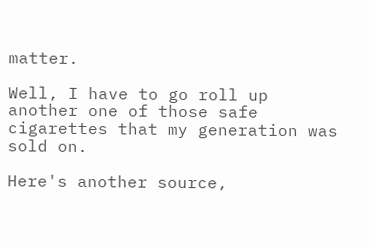matter.

Well, I have to go roll up another one of those safe cigarettes that my generation was sold on.

Here's another source,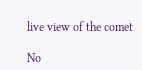live view of the comet

No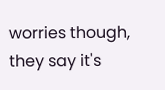worries though, they say it's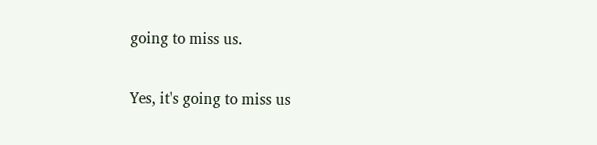going to miss us.

Yes, it's going to miss us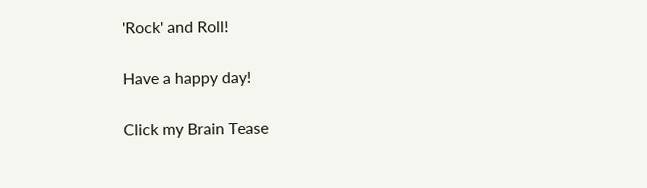'Rock' and Roll!

Have a happy day!

Click my Brain Tease